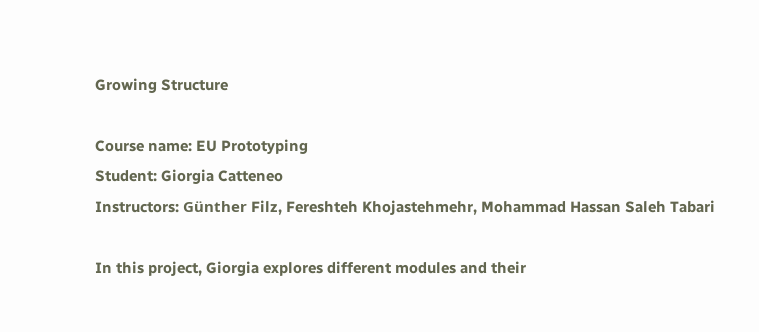Growing Structure

Course name: EU Prototyping
Student: Giorgia Catteneo
Instructors: Günther Filz, Fereshteh Khojastehmehr, Mohammad Hassan Saleh Tabari

In this project, Giorgia explores different modules and their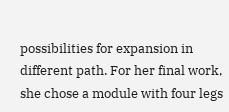possibilities for expansion in different path. For her final work, she chose a module with four legs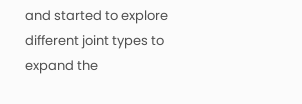and started to explore different joint types to expand the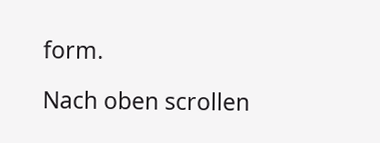form.

Nach oben scrollen